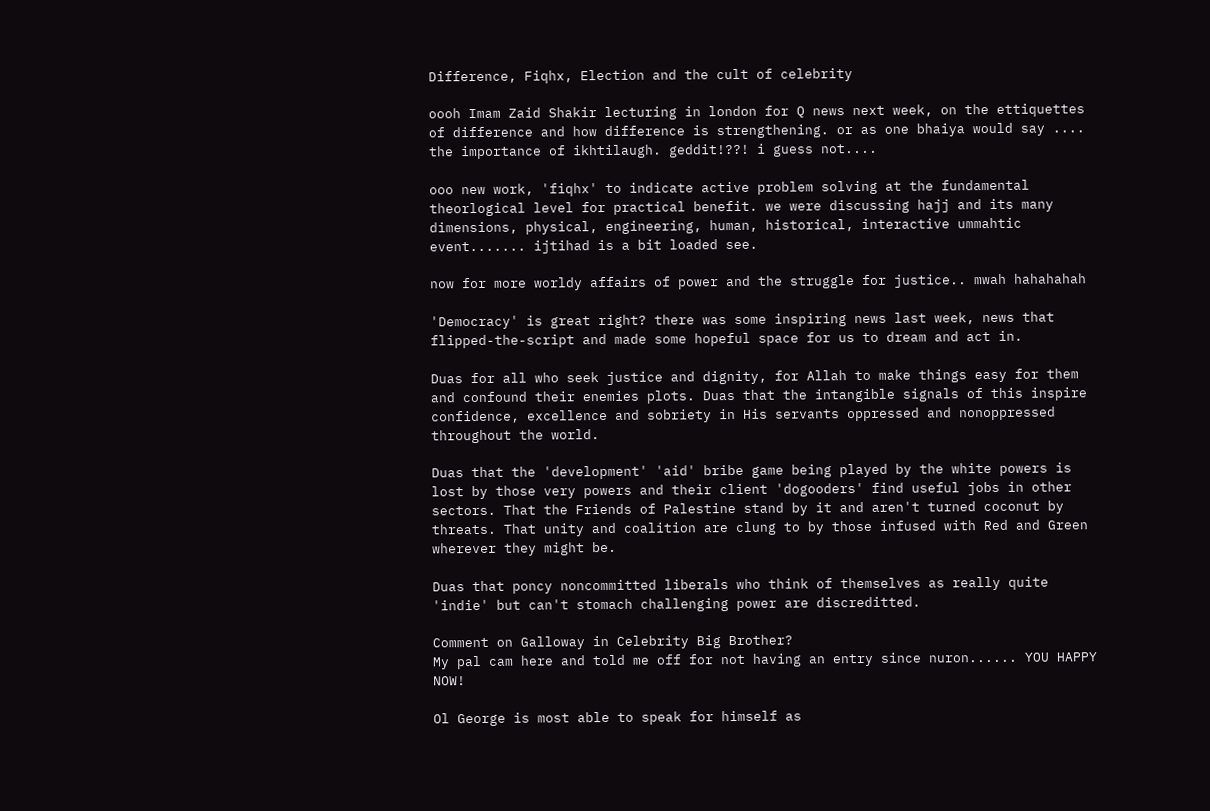Difference, Fiqhx, Election and the cult of celebrity

oooh Imam Zaid Shakir lecturing in london for Q news next week, on the ettiquettes of difference and how difference is strengthening. or as one bhaiya would say .... the importance of ikhtilaugh. geddit!??! i guess not....

ooo new work, 'fiqhx' to indicate active problem solving at the fundamental theorlogical level for practical benefit. we were discussing hajj and its many dimensions, physical, engineering, human, historical, interactive ummahtic event....... ijtihad is a bit loaded see.

now for more worldy affairs of power and the struggle for justice.. mwah hahahahah

'Democracy' is great right? there was some inspiring news last week, news that flipped-the-script and made some hopeful space for us to dream and act in.

Duas for all who seek justice and dignity, for Allah to make things easy for them and confound their enemies plots. Duas that the intangible signals of this inspire confidence, excellence and sobriety in His servants oppressed and nonoppressed throughout the world.

Duas that the 'development' 'aid' bribe game being played by the white powers is lost by those very powers and their client 'dogooders' find useful jobs in other sectors. That the Friends of Palestine stand by it and aren't turned coconut by threats. That unity and coalition are clung to by those infused with Red and Green wherever they might be.

Duas that poncy noncommitted liberals who think of themselves as really quite 'indie' but can't stomach challenging power are discreditted.

Comment on Galloway in Celebrity Big Brother?
My pal cam here and told me off for not having an entry since nuron...... YOU HAPPY NOW!

Ol George is most able to speak for himself as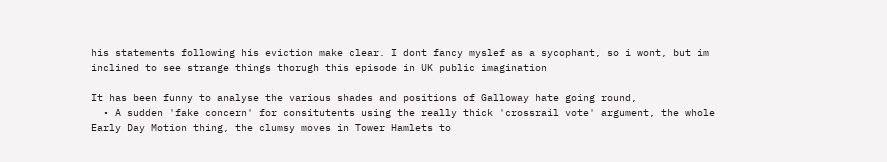his statements following his eviction make clear. I dont fancy myslef as a sycophant, so i wont, but im inclined to see strange things thorugh this episode in UK public imagination

It has been funny to analyse the various shades and positions of Galloway hate going round,
  • A sudden 'fake concern' for consitutents using the really thick 'crossrail vote' argument, the whole Early Day Motion thing, the clumsy moves in Tower Hamlets to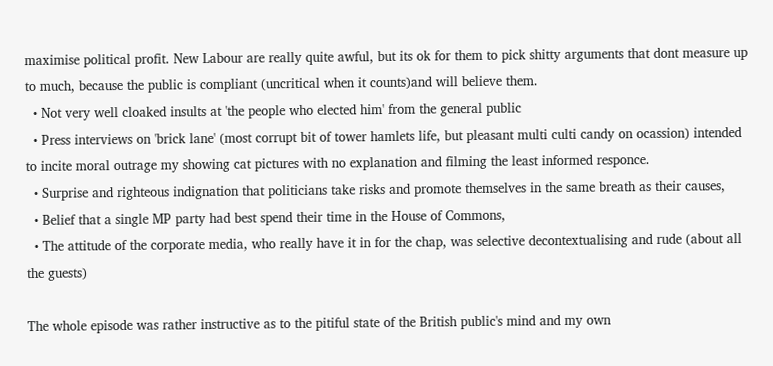maximise political profit. New Labour are really quite awful, but its ok for them to pick shitty arguments that dont measure up to much, because the public is compliant (uncritical when it counts)and will believe them.
  • Not very well cloaked insults at 'the people who elected him' from the general public
  • Press interviews on 'brick lane' (most corrupt bit of tower hamlets life, but pleasant multi culti candy on ocassion) intended to incite moral outrage my showing cat pictures with no explanation and filming the least informed responce.
  • Surprise and righteous indignation that politicians take risks and promote themselves in the same breath as their causes,
  • Belief that a single MP party had best spend their time in the House of Commons,
  • The attitude of the corporate media, who really have it in for the chap, was selective decontextualising and rude (about all the guests)

The whole episode was rather instructive as to the pitiful state of the British public's mind and my own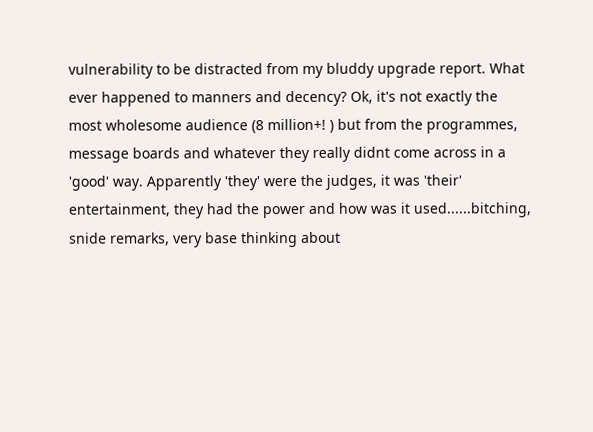vulnerability to be distracted from my bluddy upgrade report. What ever happened to manners and decency? Ok, it's not exactly the most wholesome audience (8 million+! ) but from the programmes, message boards and whatever they really didnt come across in a 'good' way. Apparently 'they' were the judges, it was 'their' entertainment, they had the power and how was it used......bitching, snide remarks, very base thinking about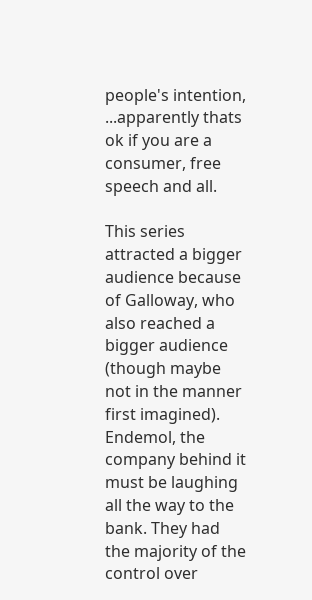people's intention, ...apparently thats ok if you are a consumer, free speech and all.

This series attracted a bigger audience because of Galloway, who also reached a bigger audience (though maybe not in the manner first imagined). Endemol, the company behind it must be laughing all the way to the bank. They had the majority of the control over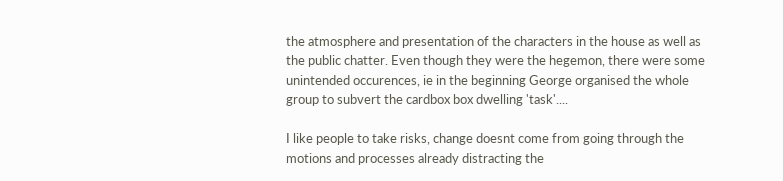the atmosphere and presentation of the characters in the house as well as the public chatter. Even though they were the hegemon, there were some unintended occurences, ie in the beginning George organised the whole group to subvert the cardbox box dwelling 'task'....

I like people to take risks, change doesnt come from going through the motions and processes already distracting the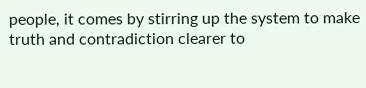people, it comes by stirring up the system to make truth and contradiction clearer to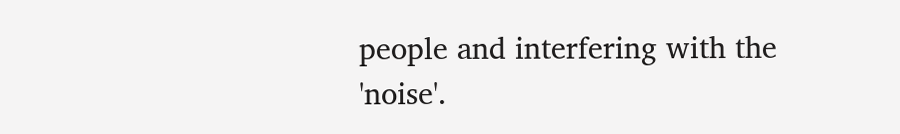people and interfering with the 'noise'.